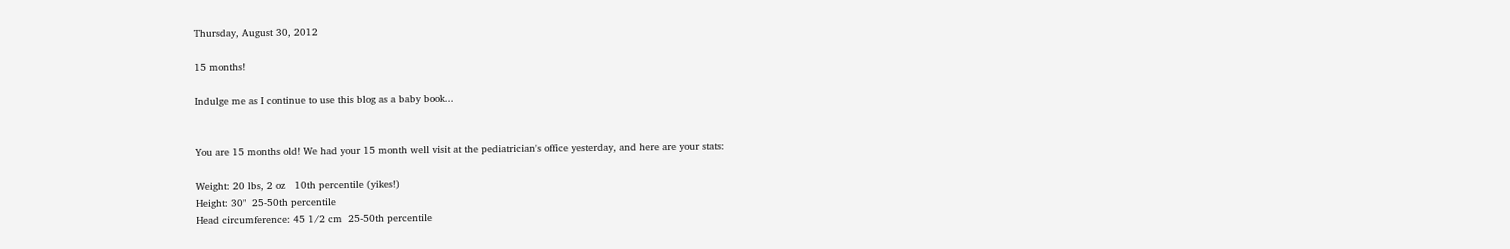Thursday, August 30, 2012

15 months!

Indulge me as I continue to use this blog as a baby book...


You are 15 months old! We had your 15 month well visit at the pediatrician's office yesterday, and here are your stats:

Weight: 20 lbs, 2 oz   10th percentile (yikes!)
Height: 30"  25-50th percentile
Head circumference: 45 1/2 cm  25-50th percentile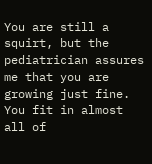You are still a squirt, but the pediatrician assures me that you are growing just fine. You fit in almost all of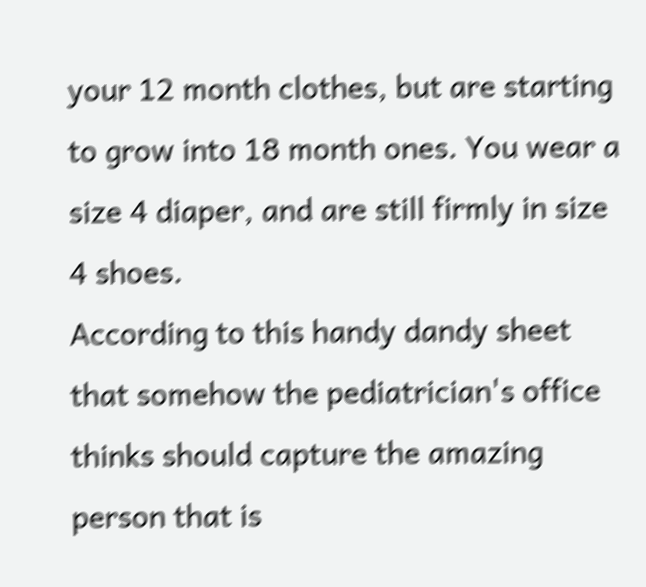your 12 month clothes, but are starting to grow into 18 month ones. You wear a size 4 diaper, and are still firmly in size 4 shoes.
According to this handy dandy sheet that somehow the pediatrician's office thinks should capture the amazing person that is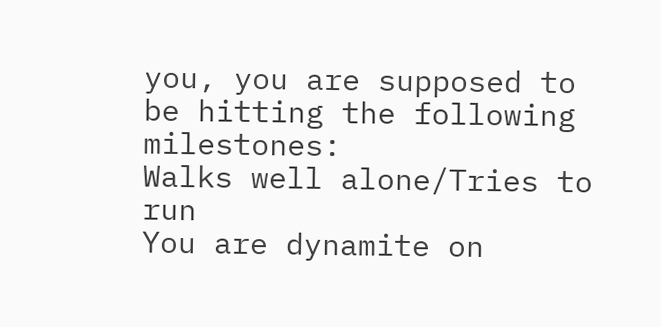you, you are supposed to be hitting the following milestones:
Walks well alone/Tries to run
You are dynamite on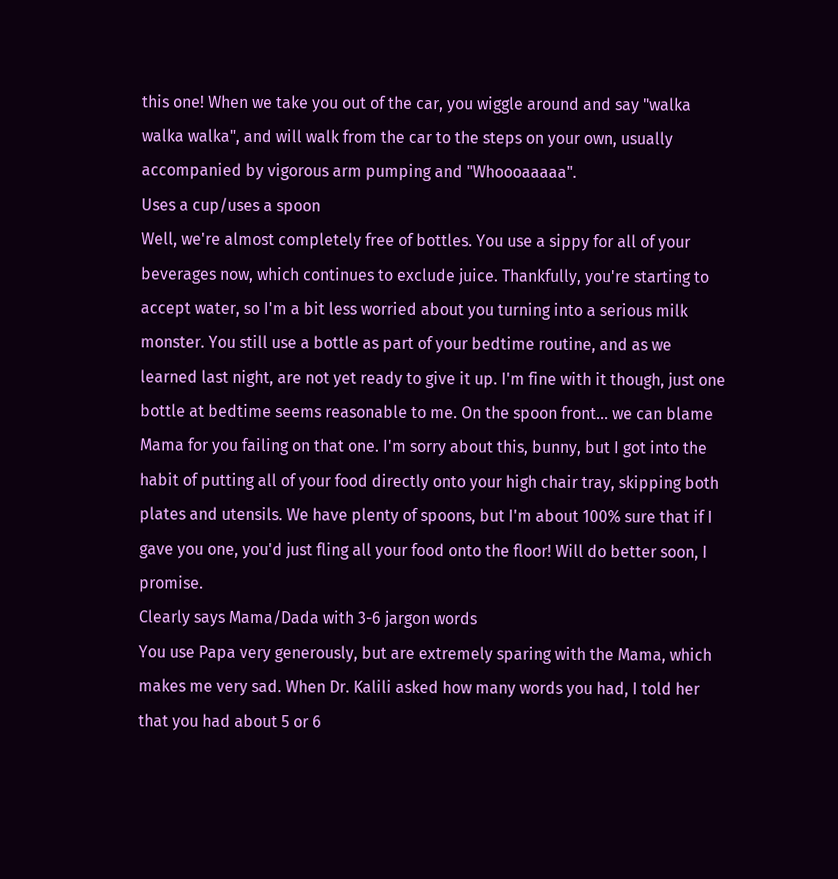this one! When we take you out of the car, you wiggle around and say "walka walka walka", and will walk from the car to the steps on your own, usually accompanied by vigorous arm pumping and "Whoooaaaaa".
Uses a cup/uses a spoon
Well, we're almost completely free of bottles. You use a sippy for all of your beverages now, which continues to exclude juice. Thankfully, you're starting to accept water, so I'm a bit less worried about you turning into a serious milk monster. You still use a bottle as part of your bedtime routine, and as we learned last night, are not yet ready to give it up. I'm fine with it though, just one bottle at bedtime seems reasonable to me. On the spoon front... we can blame Mama for you failing on that one. I'm sorry about this, bunny, but I got into the habit of putting all of your food directly onto your high chair tray, skipping both plates and utensils. We have plenty of spoons, but I'm about 100% sure that if I gave you one, you'd just fling all your food onto the floor! Will do better soon, I promise.
Clearly says Mama/Dada with 3-6 jargon words
You use Papa very generously, but are extremely sparing with the Mama, which makes me very sad. When Dr. Kalili asked how many words you had, I told her that you had about 5 or 6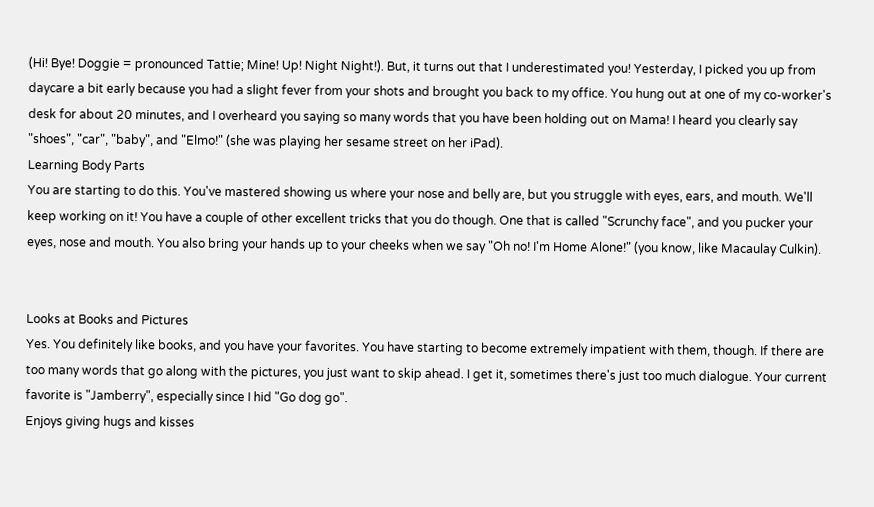(Hi! Bye! Doggie = pronounced Tattie; Mine! Up! Night Night!). But, it turns out that I underestimated you! Yesterday, I picked you up from daycare a bit early because you had a slight fever from your shots and brought you back to my office. You hung out at one of my co-worker's desk for about 20 minutes, and I overheard you saying so many words that you have been holding out on Mama! I heard you clearly say "shoes", "car", "baby", and "Elmo!" (she was playing her sesame street on her iPad).
Learning Body Parts
You are starting to do this. You've mastered showing us where your nose and belly are, but you struggle with eyes, ears, and mouth. We'll keep working on it! You have a couple of other excellent tricks that you do though. One that is called "Scrunchy face", and you pucker your eyes, nose and mouth. You also bring your hands up to your cheeks when we say "Oh no! I'm Home Alone!" (you know, like Macaulay Culkin).


Looks at Books and Pictures
Yes. You definitely like books, and you have your favorites. You have starting to become extremely impatient with them, though. If there are too many words that go along with the pictures, you just want to skip ahead. I get it, sometimes there's just too much dialogue. Your current favorite is "Jamberry", especially since I hid "Go dog go".
Enjoys giving hugs and kisses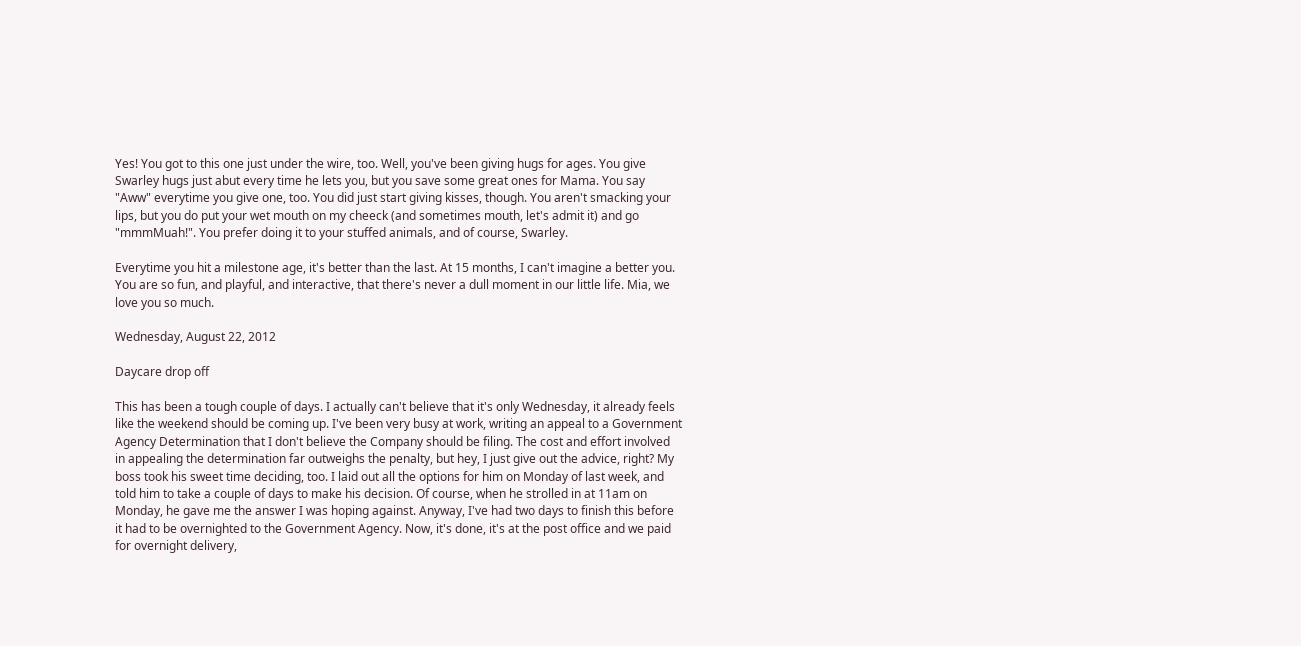Yes! You got to this one just under the wire, too. Well, you've been giving hugs for ages. You give Swarley hugs just abut every time he lets you, but you save some great ones for Mama. You say "Aww" everytime you give one, too. You did just start giving kisses, though. You aren't smacking your lips, but you do put your wet mouth on my cheeck (and sometimes mouth, let's admit it) and go "mmmMuah!". You prefer doing it to your stuffed animals, and of course, Swarley.

Everytime you hit a milestone age, it's better than the last. At 15 months, I can't imagine a better you. You are so fun, and playful, and interactive, that there's never a dull moment in our little life. Mia, we love you so much.

Wednesday, August 22, 2012

Daycare drop off

This has been a tough couple of days. I actually can't believe that it's only Wednesday, it already feels like the weekend should be coming up. I've been very busy at work, writing an appeal to a Government Agency Determination that I don't believe the Company should be filing. The cost and effort involved in appealing the determination far outweighs the penalty, but hey, I just give out the advice, right? My boss took his sweet time deciding, too. I laid out all the options for him on Monday of last week, and told him to take a couple of days to make his decision. Of course, when he strolled in at 11am on Monday, he gave me the answer I was hoping against. Anyway, I've had two days to finish this before it had to be overnighted to the Government Agency. Now, it's done, it's at the post office and we paid for overnight delivery,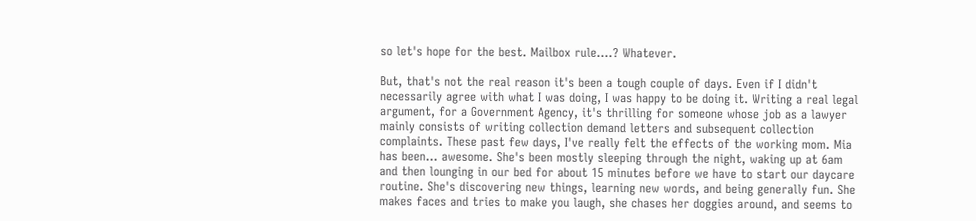so let's hope for the best. Mailbox rule....? Whatever.

But, that's not the real reason it's been a tough couple of days. Even if I didn't necessarily agree with what I was doing, I was happy to be doing it. Writing a real legal argument, for a Government Agency, it's thrilling for someone whose job as a lawyer mainly consists of writing collection demand letters and subsequent collection complaints. These past few days, I've really felt the effects of the working mom. Mia has been... awesome. She's been mostly sleeping through the night, waking up at 6am and then lounging in our bed for about 15 minutes before we have to start our daycare routine. She's discovering new things, learning new words, and being generally fun. She makes faces and tries to make you laugh, she chases her doggies around, and seems to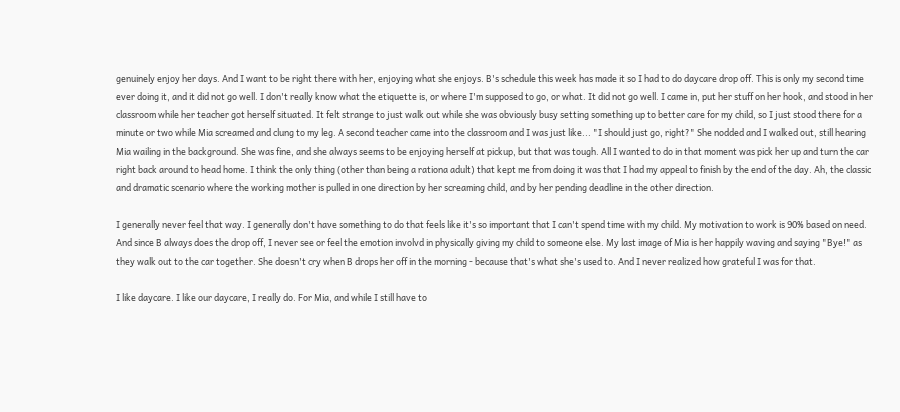genuinely enjoy her days. And I want to be right there with her, enjoying what she enjoys. B's schedule this week has made it so I had to do daycare drop off. This is only my second time ever doing it, and it did not go well. I don't really know what the etiquette is, or where I'm supposed to go, or what. It did not go well. I came in, put her stuff on her hook, and stood in her classroom while her teacher got herself situated. It felt strange to just walk out while she was obviously busy setting something up to better care for my child, so I just stood there for a minute or two while Mia screamed and clung to my leg. A second teacher came into the classroom and I was just like... "I should just go, right?" She nodded and I walked out, still hearing Mia wailing in the background. She was fine, and she always seems to be enjoying herself at pickup, but that was tough. All I wanted to do in that moment was pick her up and turn the car right back around to head home. I think the only thing (other than being a rationa adult) that kept me from doing it was that I had my appeal to finish by the end of the day. Ah, the classic and dramatic scenario where the working mother is pulled in one direction by her screaming child, and by her pending deadline in the other direction.

I generally never feel that way. I generally don't have something to do that feels like it's so important that I can't spend time with my child. My motivation to work is 90% based on need. And since B always does the drop off, I never see or feel the emotion involvd in physically giving my child to someone else. My last image of Mia is her happily waving and saying "Bye!" as they walk out to the car together. She doesn't cry when B drops her off in the morning - because that's what she's used to. And I never realized how grateful I was for that.

I like daycare. I like our daycare, I really do. For Mia, and while I still have to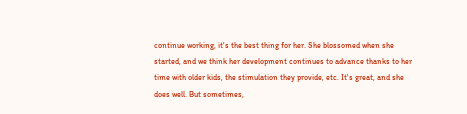continue working, it's the best thing for her. She blossomed when she started, and we think her development continues to advance thanks to her time with older kids, the stimulation they provide, etc. It's great, and she does well. But sometimes,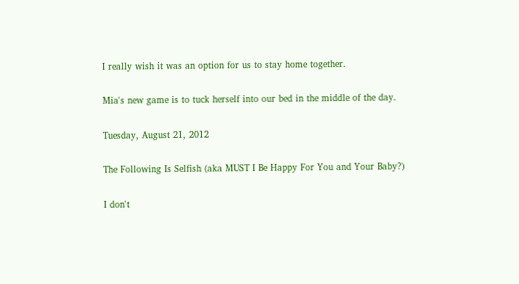I really wish it was an option for us to stay home together.

Mia's new game is to tuck herself into our bed in the middle of the day.

Tuesday, August 21, 2012

The Following Is Selfish (aka MUST I Be Happy For You and Your Baby?)

I don't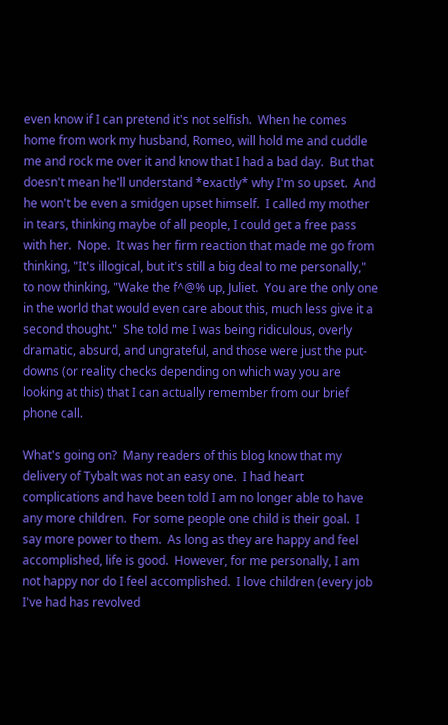even know if I can pretend it's not selfish.  When he comes home from work my husband, Romeo, will hold me and cuddle me and rock me over it and know that I had a bad day.  But that doesn't mean he'll understand *exactly* why I'm so upset.  And he won't be even a smidgen upset himself.  I called my mother in tears, thinking maybe of all people, I could get a free pass with her.  Nope.  It was her firm reaction that made me go from thinking, "It's illogical, but it's still a big deal to me personally," to now thinking, "Wake the f^@% up, Juliet.  You are the only one in the world that would even care about this, much less give it a second thought."  She told me I was being ridiculous, overly dramatic, absurd, and ungrateful, and those were just the put-downs (or reality checks depending on which way you are looking at this) that I can actually remember from our brief phone call.

What's going on?  Many readers of this blog know that my delivery of Tybalt was not an easy one.  I had heart complications and have been told I am no longer able to have any more children.  For some people one child is their goal.  I say more power to them.  As long as they are happy and feel accomplished, life is good.  However, for me personally, I am not happy nor do I feel accomplished.  I love children (every job I've had has revolved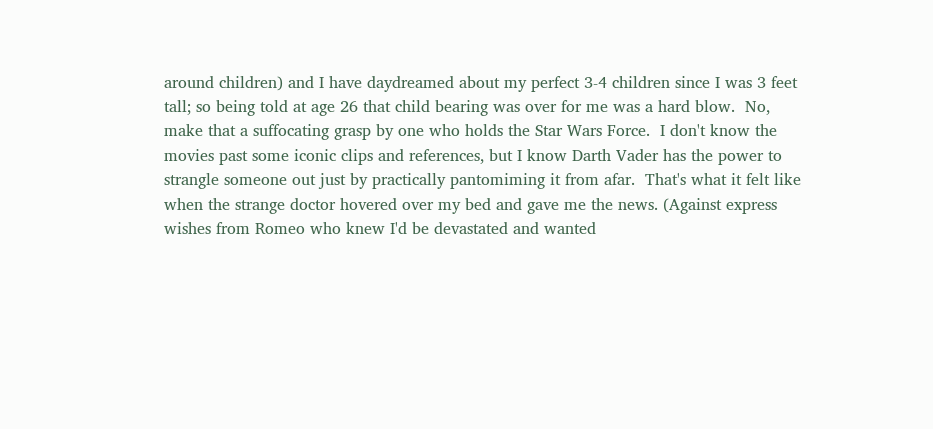around children) and I have daydreamed about my perfect 3-4 children since I was 3 feet tall; so being told at age 26 that child bearing was over for me was a hard blow.  No, make that a suffocating grasp by one who holds the Star Wars Force.  I don't know the movies past some iconic clips and references, but I know Darth Vader has the power to strangle someone out just by practically pantomiming it from afar.  That's what it felt like when the strange doctor hovered over my bed and gave me the news. (Against express wishes from Romeo who knew I'd be devastated and wanted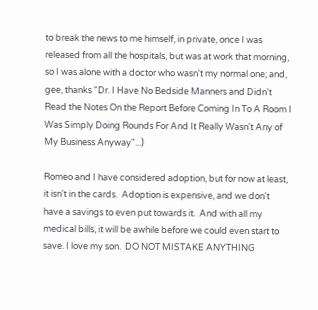to break the news to me himself, in private, once I was released from all the hospitals, but was at work that morning, so I was alone with a doctor who wasn't my normal one; and, gee, thanks "Dr. I Have No Bedside Manners and Didn't Read the Notes On the Report Before Coming In To A Room I Was Simply Doing Rounds For And It Really Wasn't Any of My Business Anyway"...)

Romeo and I have considered adoption, but for now at least, it isn't in the cards.  Adoption is expensive, and we don't have a savings to even put towards it.  And with all my medical bills, it will be awhile before we could even start to save. I love my son.  DO NOT MISTAKE ANYTHING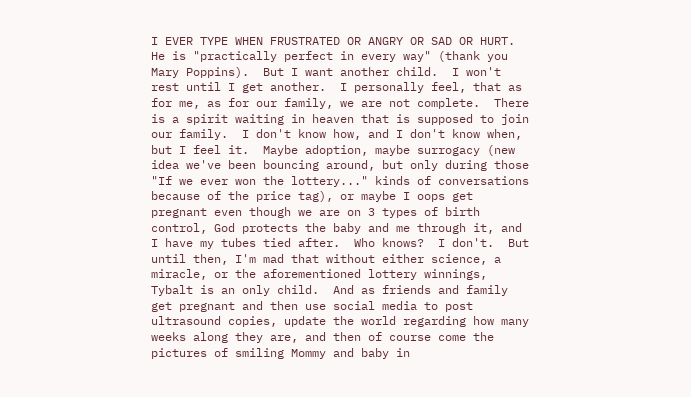I EVER TYPE WHEN FRUSTRATED OR ANGRY OR SAD OR HURT.  He is "practically perfect in every way" (thank you Mary Poppins).  But I want another child.  I won't rest until I get another.  I personally feel, that as for me, as for our family, we are not complete.  There is a spirit waiting in heaven that is supposed to join our family.  I don't know how, and I don't know when, but I feel it.  Maybe adoption, maybe surrogacy (new idea we've been bouncing around, but only during those "If we ever won the lottery..." kinds of conversations because of the price tag), or maybe I oops get pregnant even though we are on 3 types of birth control, God protects the baby and me through it, and I have my tubes tied after.  Who knows?  I don't.  But until then, I'm mad that without either science, a miracle, or the aforementioned lottery winnings, Tybalt is an only child.  And as friends and family get pregnant and then use social media to post ultrasound copies, update the world regarding how many weeks along they are, and then of course come the pictures of smiling Mommy and baby in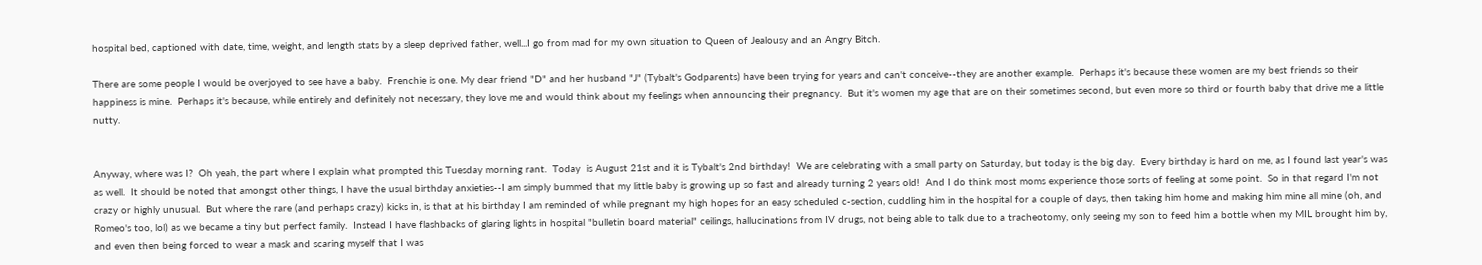hospital bed, captioned with date, time, weight, and length stats by a sleep deprived father, well...I go from mad for my own situation to Queen of Jealousy and an Angry Bitch.

There are some people I would be overjoyed to see have a baby.  Frenchie is one. My dear friend "D" and her husband "J" (Tybalt's Godparents) have been trying for years and can't conceive--they are another example.  Perhaps it's because these women are my best friends so their happiness is mine.  Perhaps it's because, while entirely and definitely not necessary, they love me and would think about my feelings when announcing their pregnancy.  But it's women my age that are on their sometimes second, but even more so third or fourth baby that drive me a little nutty.


Anyway, where was I?  Oh yeah, the part where I explain what prompted this Tuesday morning rant.  Today  is August 21st and it is Tybalt's 2nd birthday!  We are celebrating with a small party on Saturday, but today is the big day.  Every birthday is hard on me, as I found last year's was as well.  It should be noted that amongst other things, I have the usual birthday anxieties--I am simply bummed that my little baby is growing up so fast and already turning 2 years old!  And I do think most moms experience those sorts of feeling at some point.  So in that regard I'm not crazy or highly unusual.  But where the rare (and perhaps crazy) kicks in, is that at his birthday I am reminded of while pregnant my high hopes for an easy scheduled c-section, cuddling him in the hospital for a couple of days, then taking him home and making him mine all mine (oh, and Romeo's too, lol) as we became a tiny but perfect family.  Instead I have flashbacks of glaring lights in hospital "bulletin board material" ceilings, hallucinations from IV drugs, not being able to talk due to a tracheotomy, only seeing my son to feed him a bottle when my MIL brought him by, and even then being forced to wear a mask and scaring myself that I was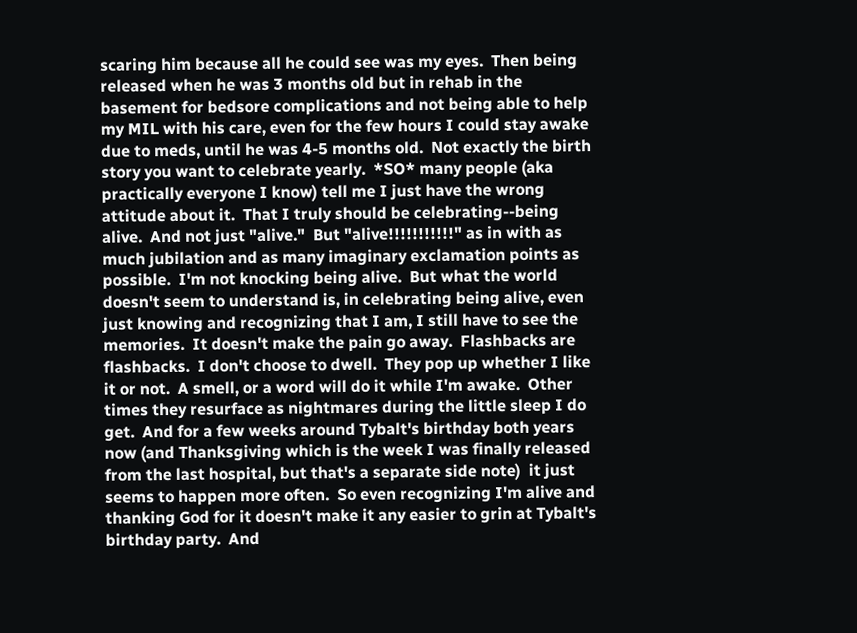scaring him because all he could see was my eyes.  Then being released when he was 3 months old but in rehab in the basement for bedsore complications and not being able to help my MIL with his care, even for the few hours I could stay awake due to meds, until he was 4-5 months old.  Not exactly the birth story you want to celebrate yearly.  *SO* many people (aka practically everyone I know) tell me I just have the wrong attitude about it.  That I truly should be celebrating--being alive.  And not just "alive."  But "alive!!!!!!!!!!!" as in with as much jubilation and as many imaginary exclamation points as possible.  I'm not knocking being alive.  But what the world doesn't seem to understand is, in celebrating being alive, even just knowing and recognizing that I am, I still have to see the memories.  It doesn't make the pain go away.  Flashbacks are flashbacks.  I don't choose to dwell.  They pop up whether I like it or not.  A smell, or a word will do it while I'm awake.  Other times they resurface as nightmares during the little sleep I do get.  And for a few weeks around Tybalt's birthday both years now (and Thanksgiving which is the week I was finally released from the last hospital, but that's a separate side note)  it just seems to happen more often.  So even recognizing I'm alive and thanking God for it doesn't make it any easier to grin at Tybalt's birthday party.  And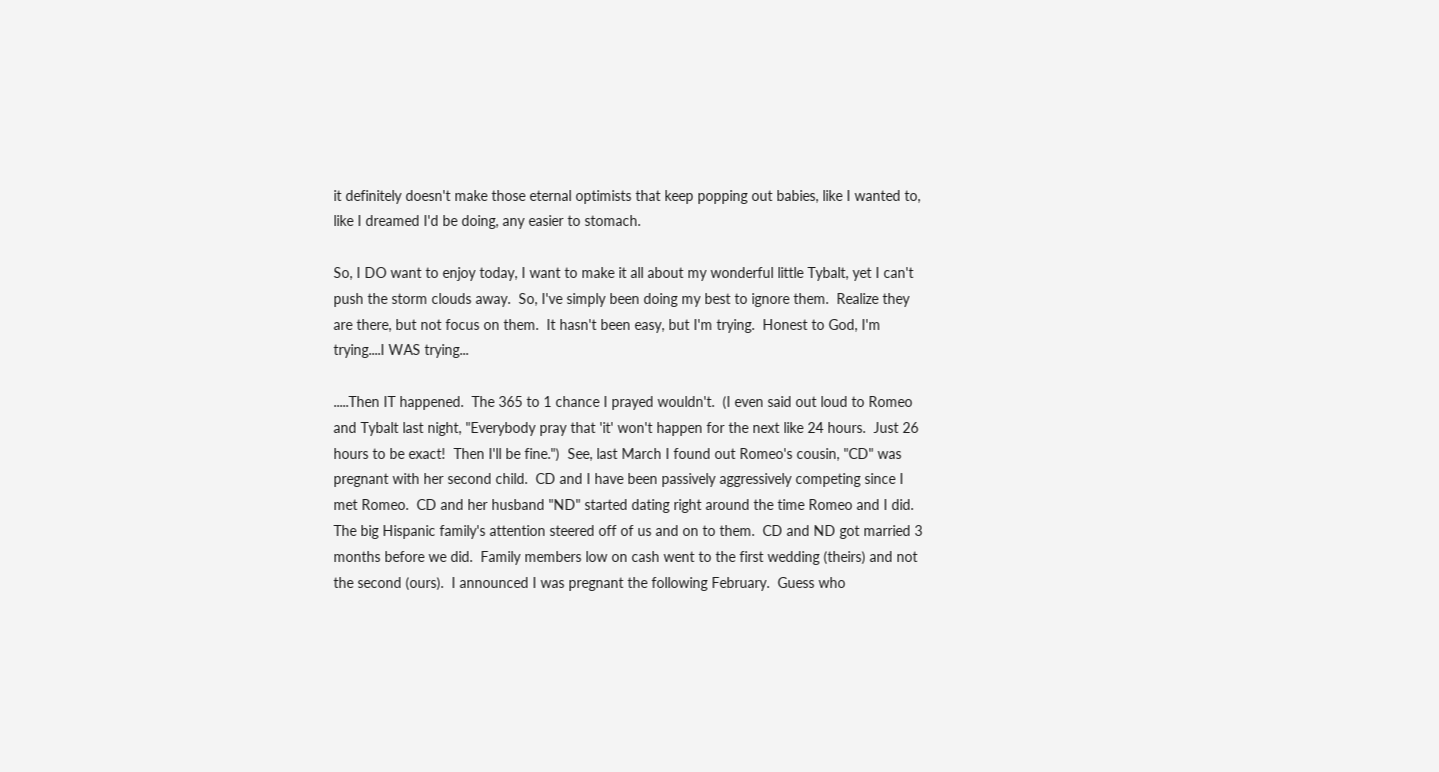it definitely doesn't make those eternal optimists that keep popping out babies, like I wanted to, like I dreamed I'd be doing, any easier to stomach.

So, I DO want to enjoy today, I want to make it all about my wonderful little Tybalt, yet I can't push the storm clouds away.  So, I've simply been doing my best to ignore them.  Realize they are there, but not focus on them.  It hasn't been easy, but I'm trying.  Honest to God, I'm trying....I WAS trying...

.....Then IT happened.  The 365 to 1 chance I prayed wouldn't.  (I even said out loud to Romeo and Tybalt last night, "Everybody pray that 'it' won't happen for the next like 24 hours.  Just 26 hours to be exact!  Then I'll be fine.")  See, last March I found out Romeo's cousin, "CD" was pregnant with her second child.  CD and I have been passively aggressively competing since I met Romeo.  CD and her husband "ND" started dating right around the time Romeo and I did.  The big Hispanic family's attention steered off of us and on to them.  CD and ND got married 3 months before we did.  Family members low on cash went to the first wedding (theirs) and not the second (ours).  I announced I was pregnant the following February.  Guess who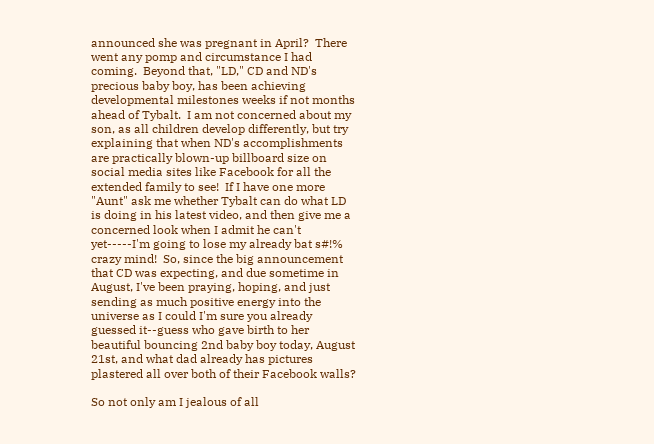announced she was pregnant in April?  There went any pomp and circumstance I had coming.  Beyond that, "LD," CD and ND's precious baby boy, has been achieving developmental milestones weeks if not months ahead of Tybalt.  I am not concerned about my son, as all children develop differently, but try explaining that when ND's accomplishments are practically blown-up billboard size on social media sites like Facebook for all the extended family to see!  If I have one more "Aunt" ask me whether Tybalt can do what LD is doing in his latest video, and then give me a concerned look when I admit he can't yet-----I'm going to lose my already bat s#!% crazy mind!  So, since the big announcement that CD was expecting, and due sometime in August, I've been praying, hoping, and just sending as much positive energy into the universe as I could I'm sure you already guessed it--guess who gave birth to her beautiful bouncing 2nd baby boy today, August 21st, and what dad already has pictures plastered all over both of their Facebook walls?

So not only am I jealous of all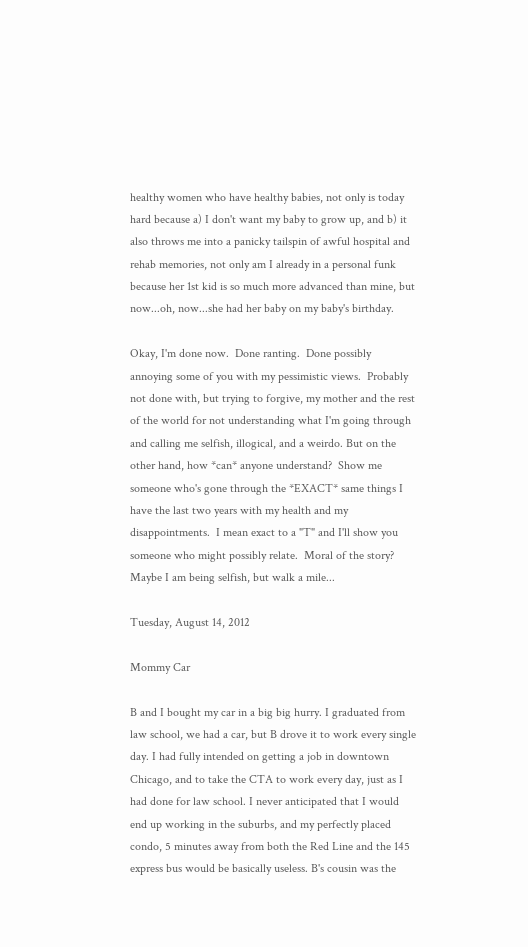healthy women who have healthy babies, not only is today hard because a) I don't want my baby to grow up, and b) it also throws me into a panicky tailspin of awful hospital and rehab memories, not only am I already in a personal funk because her 1st kid is so much more advanced than mine, but now...oh, now...she had her baby on my baby's birthday.

Okay, I'm done now.  Done ranting.  Done possibly annoying some of you with my pessimistic views.  Probably not done with, but trying to forgive, my mother and the rest of the world for not understanding what I'm going through and calling me selfish, illogical, and a weirdo. But on the other hand, how *can* anyone understand?  Show me someone who's gone through the *EXACT* same things I have the last two years with my health and my disappointments.  I mean exact to a "T" and I'll show you someone who might possibly relate.  Moral of the story?  Maybe I am being selfish, but walk a mile...

Tuesday, August 14, 2012

Mommy Car

B and I bought my car in a big big hurry. I graduated from law school, we had a car, but B drove it to work every single day. I had fully intended on getting a job in downtown Chicago, and to take the CTA to work every day, just as I had done for law school. I never anticipated that I would end up working in the suburbs, and my perfectly placed condo, 5 minutes away from both the Red Line and the 145 express bus would be basically useless. B's cousin was the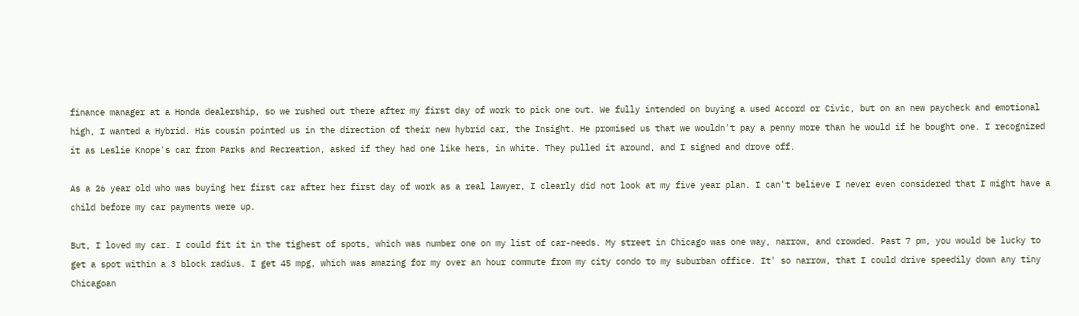finance manager at a Honda dealership, so we rushed out there after my first day of work to pick one out. We fully intended on buying a used Accord or Civic, but on an new paycheck and emotional high, I wanted a Hybrid. His cousin pointed us in the direction of their new hybrid car, the Insight. He promised us that we wouldn't pay a penny more than he would if he bought one. I recognized it as Leslie Knope's car from Parks and Recreation, asked if they had one like hers, in white. They pulled it around, and I signed and drove off.

As a 26 year old who was buying her first car after her first day of work as a real lawyer, I clearly did not look at my five year plan. I can't believe I never even considered that I might have a child before my car payments were up.

But, I loved my car. I could fit it in the tighest of spots, which was number one on my list of car-needs. My street in Chicago was one way, narrow, and crowded. Past 7 pm, you would be lucky to get a spot within a 3 block radius. I get 45 mpg, which was amazing for my over an hour commute from my city condo to my suburban office. It' so narrow, that I could drive speedily down any tiny Chicagoan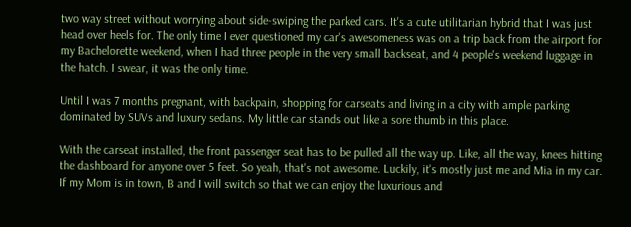two way street without worrying about side-swiping the parked cars. It's a cute utilitarian hybrid that I was just head over heels for. The only time I ever questioned my car's awesomeness was on a trip back from the airport for my Bachelorette weekend, when I had three people in the very small backseat, and 4 people's weekend luggage in the hatch. I swear, it was the only time.

Until I was 7 months pregnant, with backpain, shopping for carseats and living in a city with ample parking dominated by SUVs and luxury sedans. My little car stands out like a sore thumb in this place.

With the carseat installed, the front passenger seat has to be pulled all the way up. Like, all the way, knees hitting the dashboard for anyone over 5 feet. So yeah, that's not awesome. Luckily, it's mostly just me and Mia in my car. If my Mom is in town, B and I will switch so that we can enjoy the luxurious and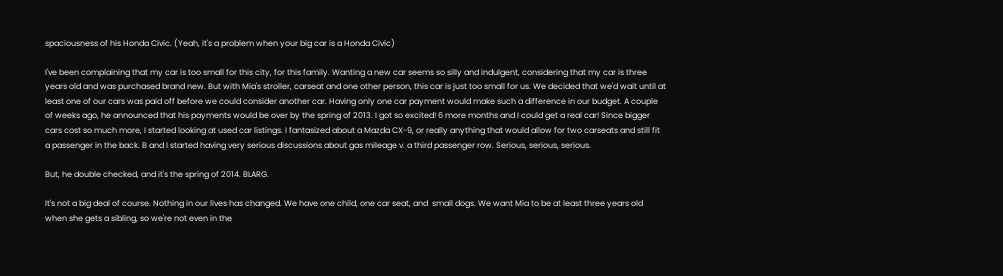spaciousness of his Honda Civic. (Yeah, it's a problem when your big car is a Honda Civic)

I've been complaining that my car is too small for this city, for this family. Wanting a new car seems so silly and indulgent, considering that my car is three years old and was purchased brand new. But with Mia's stroller, carseat and one other person, this car is just too small for us. We decided that we'd wait until at least one of our cars was paid off before we could consider another car. Having only one car payment would make such a difference in our budget. A couple of weeks ago, he announced that his payments would be over by the spring of 2013. I got so excited! 6 more months and I could get a real car! Since bigger cars cost so much more, I started looking at used car listings. I fantasized about a Mazda CX-9, or really anything that would allow for two carseats and still fit a passenger in the back. B and I started having very serious discussions about gas mileage v. a third passenger row. Serious, serious, serious.

But, he double checked, and it's the spring of 2014. BLARG.

It's not a big deal of course. Nothing in our lives has changed. We have one child, one car seat, and  small dogs. We want Mia to be at least three years old when she gets a sibling, so we're not even in the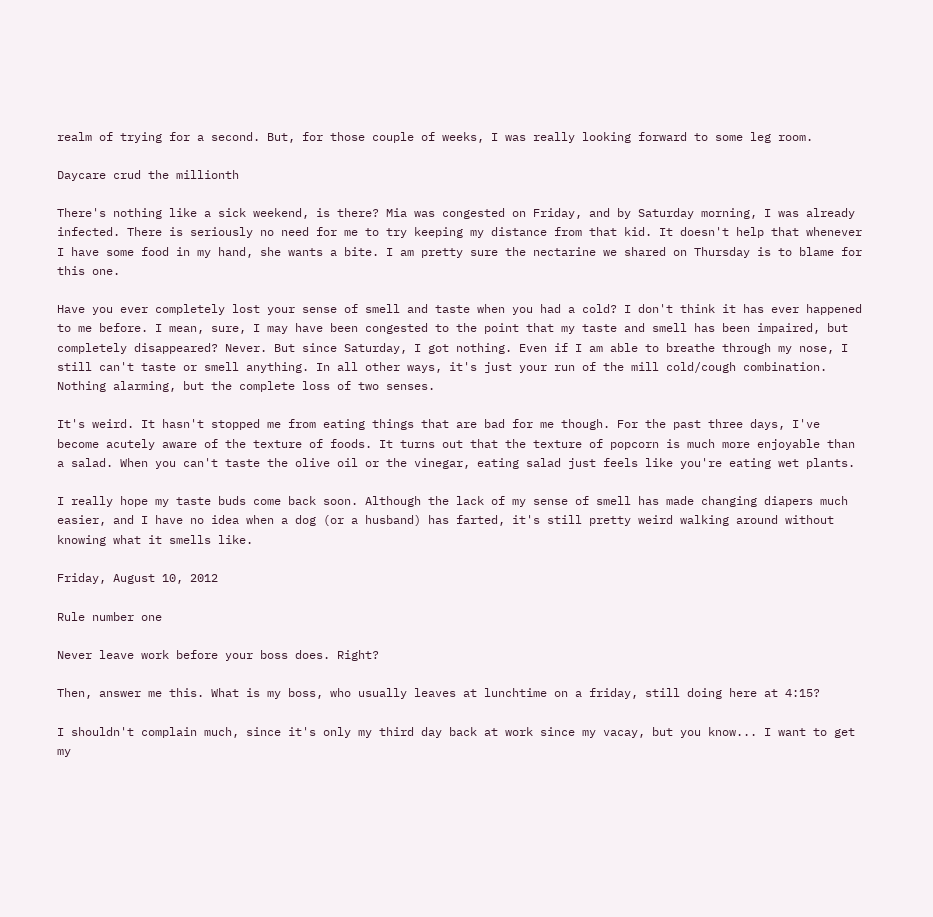realm of trying for a second. But, for those couple of weeks, I was really looking forward to some leg room.

Daycare crud the millionth

There's nothing like a sick weekend, is there? Mia was congested on Friday, and by Saturday morning, I was already infected. There is seriously no need for me to try keeping my distance from that kid. It doesn't help that whenever I have some food in my hand, she wants a bite. I am pretty sure the nectarine we shared on Thursday is to blame for this one.

Have you ever completely lost your sense of smell and taste when you had a cold? I don't think it has ever happened to me before. I mean, sure, I may have been congested to the point that my taste and smell has been impaired, but completely disappeared? Never. But since Saturday, I got nothing. Even if I am able to breathe through my nose, I still can't taste or smell anything. In all other ways, it's just your run of the mill cold/cough combination. Nothing alarming, but the complete loss of two senses.

It's weird. It hasn't stopped me from eating things that are bad for me though. For the past three days, I've become acutely aware of the texture of foods. It turns out that the texture of popcorn is much more enjoyable than a salad. When you can't taste the olive oil or the vinegar, eating salad just feels like you're eating wet plants.

I really hope my taste buds come back soon. Although the lack of my sense of smell has made changing diapers much easier, and I have no idea when a dog (or a husband) has farted, it's still pretty weird walking around without knowing what it smells like.

Friday, August 10, 2012

Rule number one

Never leave work before your boss does. Right?

Then, answer me this. What is my boss, who usually leaves at lunchtime on a friday, still doing here at 4:15?

I shouldn't complain much, since it's only my third day back at work since my vacay, but you know... I want to get my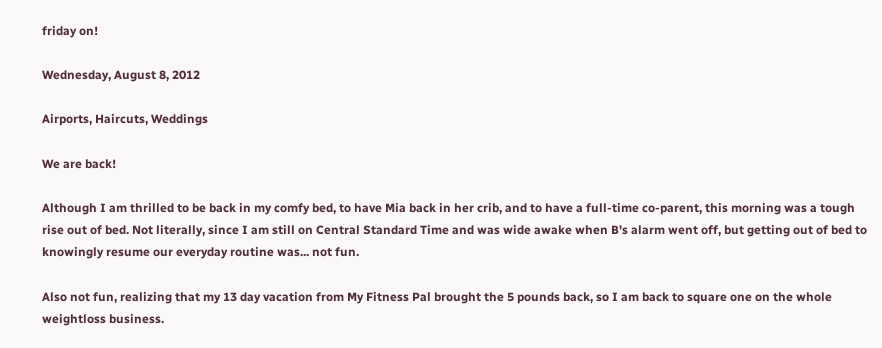friday on!

Wednesday, August 8, 2012

Airports, Haircuts, Weddings

We are back!

Although I am thrilled to be back in my comfy bed, to have Mia back in her crib, and to have a full-time co-parent, this morning was a tough rise out of bed. Not literally, since I am still on Central Standard Time and was wide awake when B's alarm went off, but getting out of bed to knowingly resume our everyday routine was... not fun.

Also not fun, realizing that my 13 day vacation from My Fitness Pal brought the 5 pounds back, so I am back to square one on the whole weightloss business.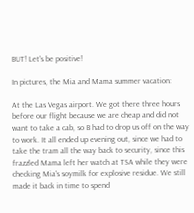BUT! Let's be positive!

In pictures, the Mia and Mama summer vacation:

At the Las Vegas airport. We got there three hours before our flight because we are cheap and did not want to take a cab, so B had to drop us off on the way to work. It all ended up evening out, since we had to take the tram all the way back to security, since this frazzled Mama left her watch at TSA while they were checking Mia's soymilk for explosive residue. We still made it back in time to spend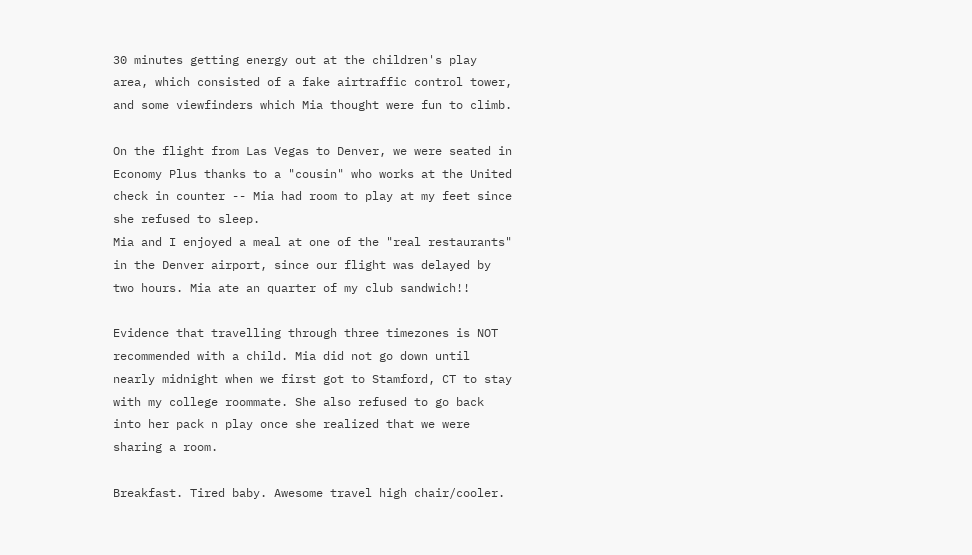30 minutes getting energy out at the children's play area, which consisted of a fake airtraffic control tower, and some viewfinders which Mia thought were fun to climb.

On the flight from Las Vegas to Denver, we were seated in Economy Plus thanks to a "cousin" who works at the United check in counter -- Mia had room to play at my feet since she refused to sleep.
Mia and I enjoyed a meal at one of the "real restaurants" in the Denver airport, since our flight was delayed by two hours. Mia ate an quarter of my club sandwich!!

Evidence that travelling through three timezones is NOT recommended with a child. Mia did not go down until nearly midnight when we first got to Stamford, CT to stay with my college roommate. She also refused to go back into her pack n play once she realized that we were sharing a room.

Breakfast. Tired baby. Awesome travel high chair/cooler.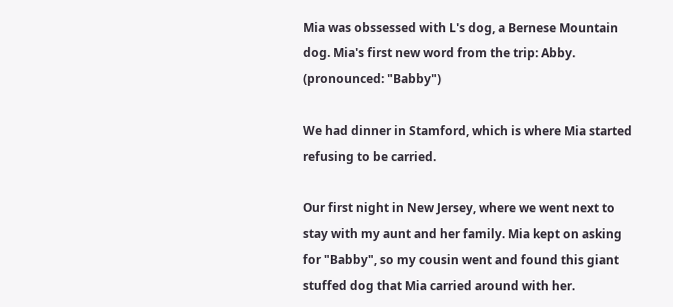Mia was obssessed with L's dog, a Bernese Mountain dog. Mia's first new word from the trip: Abby. (pronounced: "Babby")

We had dinner in Stamford, which is where Mia started refusing to be carried.

Our first night in New Jersey, where we went next to stay with my aunt and her family. Mia kept on asking for "Babby", so my cousin went and found this giant stuffed dog that Mia carried around with her.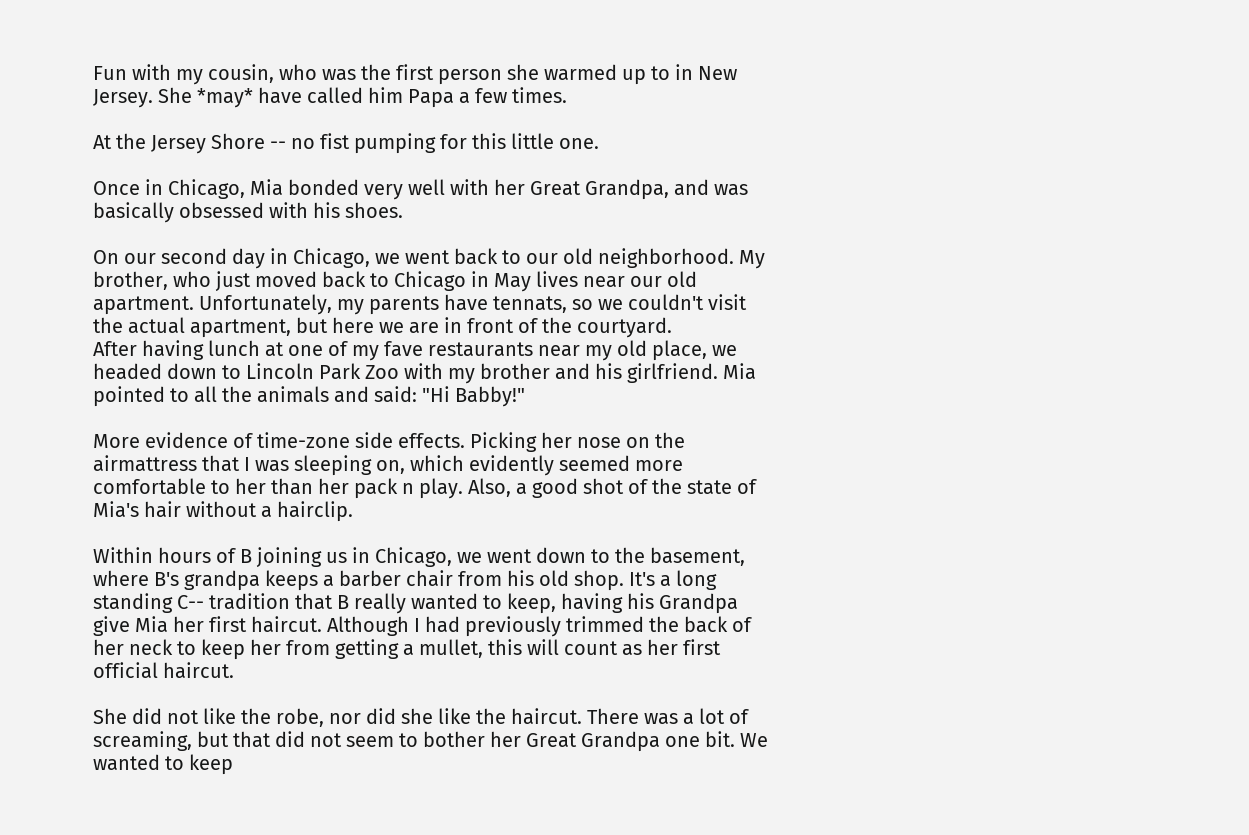Fun with my cousin, who was the first person she warmed up to in New Jersey. She *may* have called him Papa a few times.

At the Jersey Shore -- no fist pumping for this little one.

Once in Chicago, Mia bonded very well with her Great Grandpa, and was basically obsessed with his shoes.

On our second day in Chicago, we went back to our old neighborhood. My brother, who just moved back to Chicago in May lives near our old apartment. Unfortunately, my parents have tennats, so we couldn't visit the actual apartment, but here we are in front of the courtyard.
After having lunch at one of my fave restaurants near my old place, we headed down to Lincoln Park Zoo with my brother and his girlfriend. Mia pointed to all the animals and said: "Hi Babby!"

More evidence of time-zone side effects. Picking her nose on the airmattress that I was sleeping on, which evidently seemed more comfortable to her than her pack n play. Also, a good shot of the state of Mia's hair without a hairclip.

Within hours of B joining us in Chicago, we went down to the basement, where B's grandpa keeps a barber chair from his old shop. It's a long standing C-- tradition that B really wanted to keep, having his Grandpa give Mia her first haircut. Although I had previously trimmed the back of her neck to keep her from getting a mullet, this will count as her first official haircut.

She did not like the robe, nor did she like the haircut. There was a lot of screaming, but that did not seem to bother her Great Grandpa one bit. We wanted to keep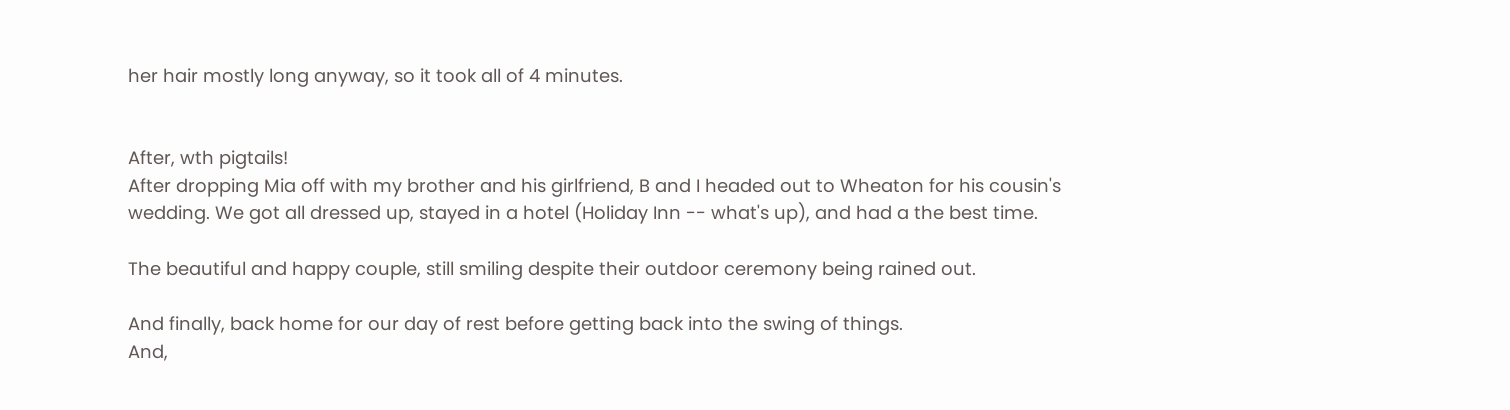her hair mostly long anyway, so it took all of 4 minutes.


After, wth pigtails!
After dropping Mia off with my brother and his girlfriend, B and I headed out to Wheaton for his cousin's wedding. We got all dressed up, stayed in a hotel (Holiday Inn -- what's up), and had a the best time.

The beautiful and happy couple, still smiling despite their outdoor ceremony being rained out.

And finally, back home for our day of rest before getting back into the swing of things.
And,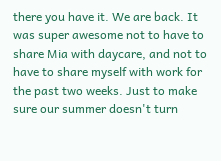there you have it. We are back. It was super awesome not to have to share Mia with daycare, and not to have to share myself with work for the past two weeks. Just to make sure our summer doesn't turn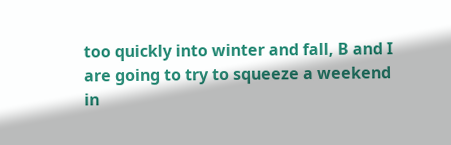too quickly into winter and fall, B and I are going to try to squeeze a weekend in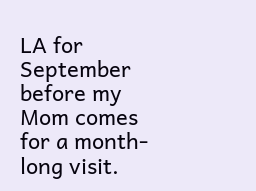LA for September before my Mom comes for a month-long visit.